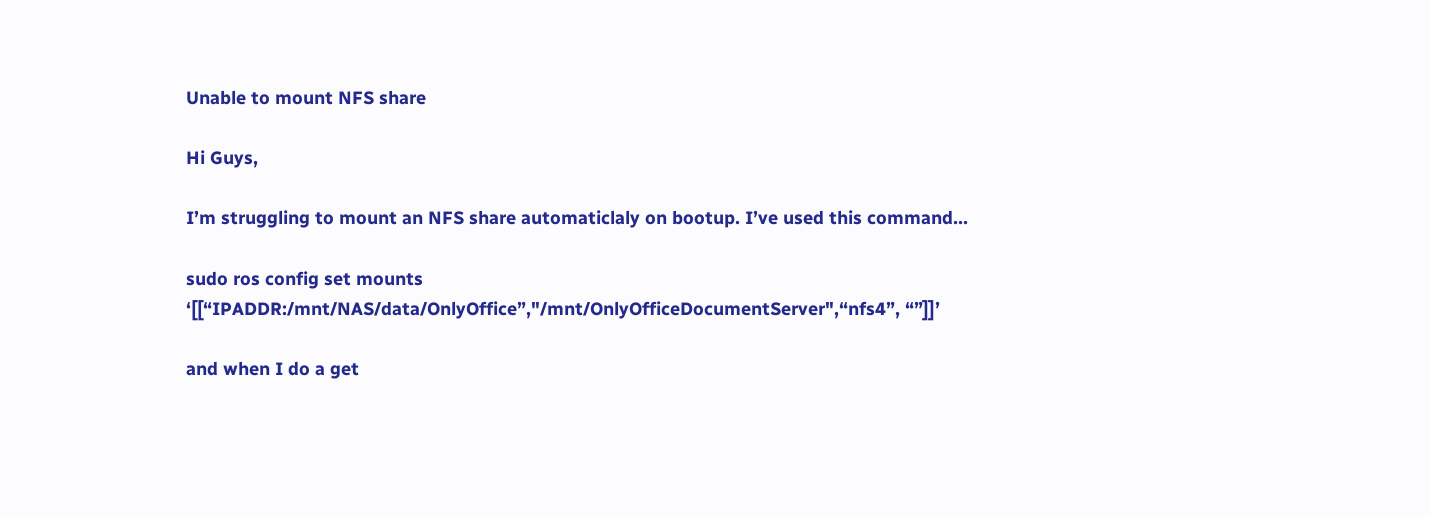Unable to mount NFS share

Hi Guys,

I’m struggling to mount an NFS share automaticlaly on bootup. I’ve used this command…

sudo ros config set mounts ‘[[“IPADDR:/mnt/NAS/data/OnlyOffice”,"/mnt/OnlyOfficeDocumentServer",“nfs4”, “”]]’

and when I do a get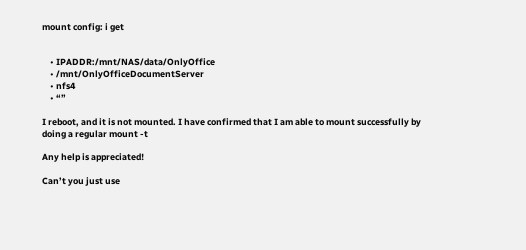mount config: i get


    • IPADDR:/mnt/NAS/data/OnlyOffice
    • /mnt/OnlyOfficeDocumentServer
    • nfs4
    • “”

I reboot, and it is not mounted. I have confirmed that I am able to mount successfully by doing a regular mount -t

Any help is appreciated!

Can’t you just use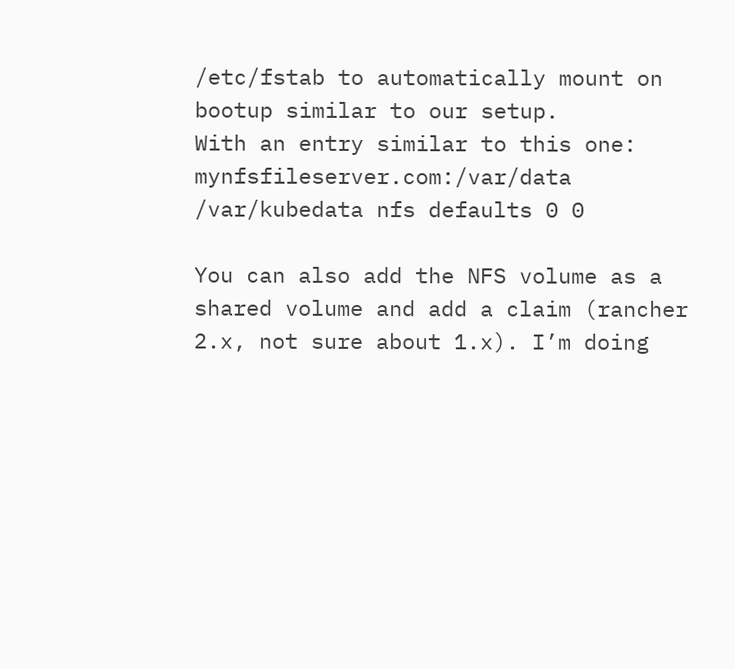/etc/fstab to automatically mount on bootup similar to our setup.
With an entry similar to this one:
mynfsfileserver.com:/var/data /var/kubedata nfs defaults 0 0

You can also add the NFS volume as a shared volume and add a claim (rancher 2.x, not sure about 1.x). I’m doing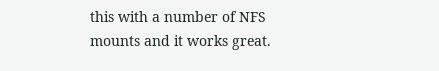this with a number of NFS mounts and it works great.